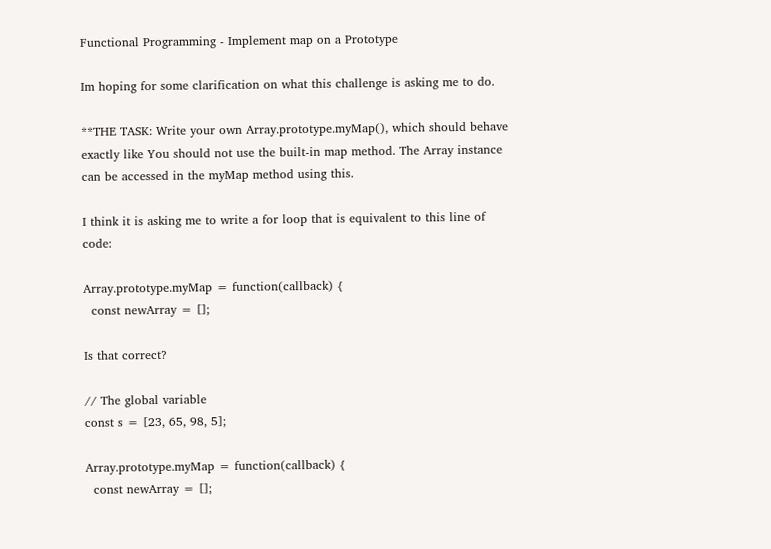Functional Programming - Implement map on a Prototype

Im hoping for some clarification on what this challenge is asking me to do.

**THE TASK: Write your own Array.prototype.myMap(), which should behave exactly like You should not use the built-in map method. The Array instance can be accessed in the myMap method using this.

I think it is asking me to write a for loop that is equivalent to this line of code:

Array.prototype.myMap = function(callback) {
  const newArray = [];

Is that correct?

// The global variable
const s = [23, 65, 98, 5];

Array.prototype.myMap = function(callback) {
  const newArray = [];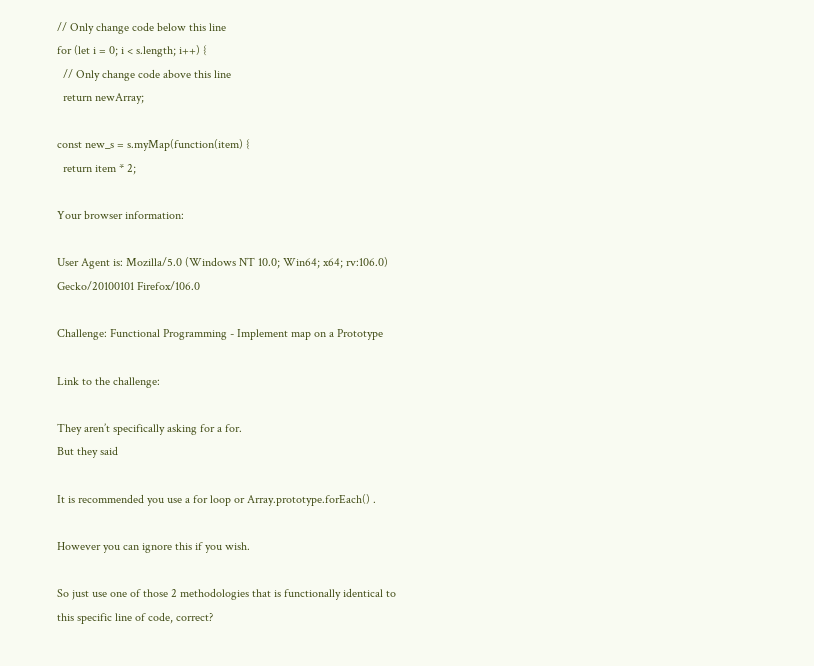// Only change code below this line
for (let i = 0; i < s.length; i++) {
  // Only change code above this line
  return newArray;

const new_s = s.myMap(function(item) {
  return item * 2;

Your browser information:

User Agent is: Mozilla/5.0 (Windows NT 10.0; Win64; x64; rv:106.0) Gecko/20100101 Firefox/106.0

Challenge: Functional Programming - Implement map on a Prototype

Link to the challenge:

They aren’t specifically asking for a for.
But they said

It is recommended you use a for loop or Array.prototype.forEach() .

However you can ignore this if you wish.

So just use one of those 2 methodologies that is functionally identical to this specific line of code, correct?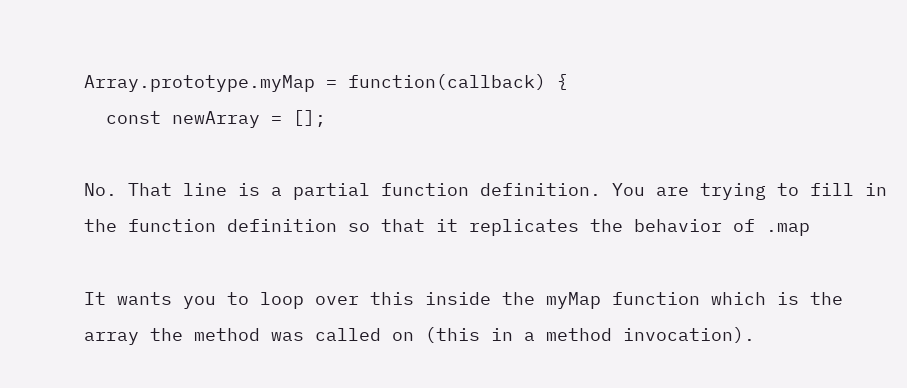Array.prototype.myMap = function(callback) {
  const newArray = [];

No. That line is a partial function definition. You are trying to fill in the function definition so that it replicates the behavior of .map

It wants you to loop over this inside the myMap function which is the array the method was called on (this in a method invocation).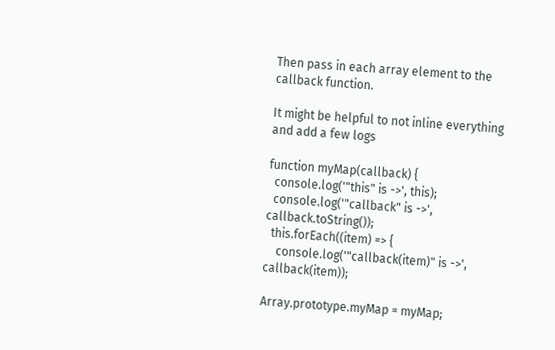Then pass in each array element to the callback function.

It might be helpful to not inline everything and add a few logs

function myMap(callback) {
  console.log('"this" is ->', this);
  console.log('"callback" is ->', callback.toString());
  this.forEach((item) => {
    console.log('"callback(item)" is ->', callback(item));

Array.prototype.myMap = myMap;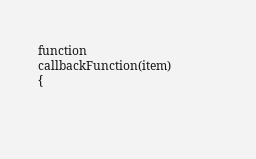function callbackFunction(item) {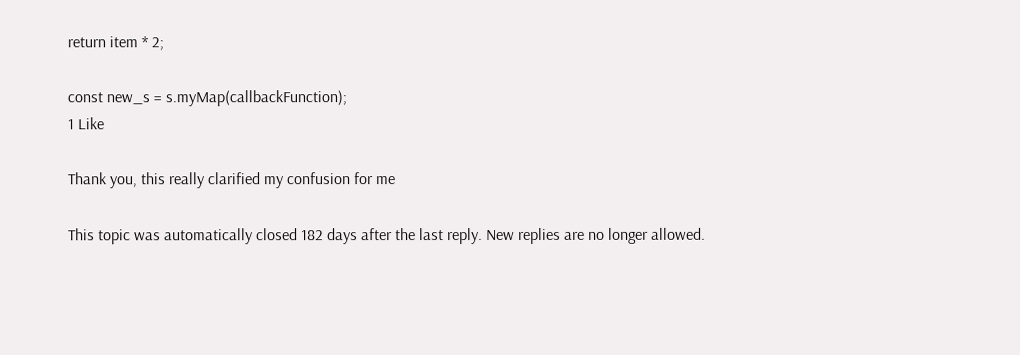return item * 2;

const new_s = s.myMap(callbackFunction);
1 Like

Thank you, this really clarified my confusion for me

This topic was automatically closed 182 days after the last reply. New replies are no longer allowed.